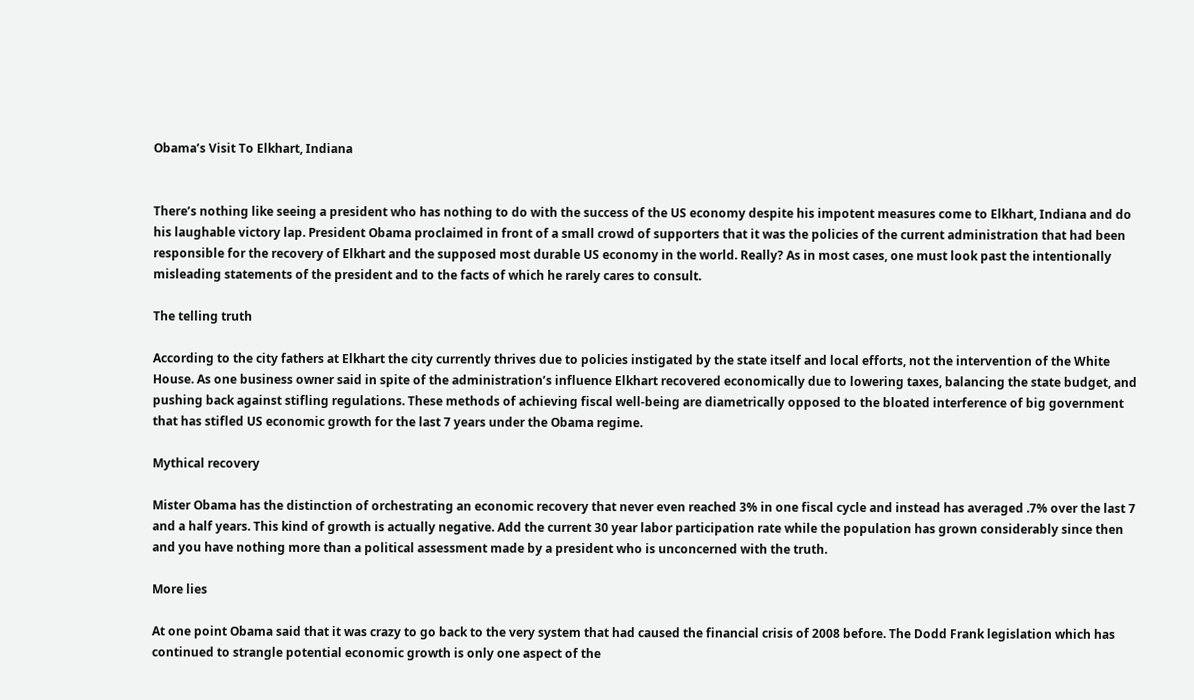Obama’s Visit To Elkhart, Indiana


There’s nothing like seeing a president who has nothing to do with the success of the US economy despite his impotent measures come to Elkhart, Indiana and do his laughable victory lap. President Obama proclaimed in front of a small crowd of supporters that it was the policies of the current administration that had been responsible for the recovery of Elkhart and the supposed most durable US economy in the world. Really? As in most cases, one must look past the intentionally misleading statements of the president and to the facts of which he rarely cares to consult.

The telling truth

According to the city fathers at Elkhart the city currently thrives due to policies instigated by the state itself and local efforts, not the intervention of the White House. As one business owner said in spite of the administration’s influence Elkhart recovered economically due to lowering taxes, balancing the state budget, and pushing back against stifling regulations. These methods of achieving fiscal well-being are diametrically opposed to the bloated interference of big government that has stifled US economic growth for the last 7 years under the Obama regime.

Mythical recovery

Mister Obama has the distinction of orchestrating an economic recovery that never even reached 3% in one fiscal cycle and instead has averaged .7% over the last 7 and a half years. This kind of growth is actually negative. Add the current 30 year labor participation rate while the population has grown considerably since then and you have nothing more than a political assessment made by a president who is unconcerned with the truth.

More lies

At one point Obama said that it was crazy to go back to the very system that had caused the financial crisis of 2008 before. The Dodd Frank legislation which has continued to strangle potential economic growth is only one aspect of the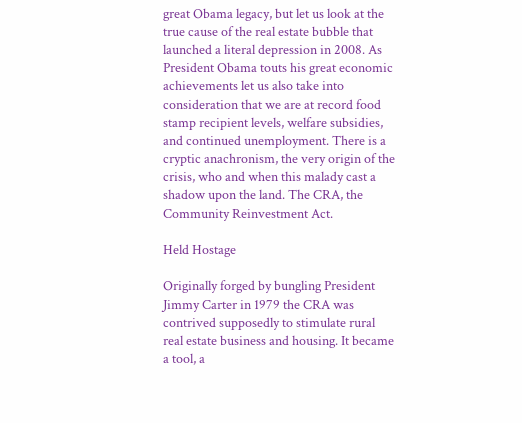great Obama legacy, but let us look at the true cause of the real estate bubble that launched a literal depression in 2008. As President Obama touts his great economic achievements let us also take into consideration that we are at record food stamp recipient levels, welfare subsidies, and continued unemployment. There is a cryptic anachronism, the very origin of the crisis, who and when this malady cast a shadow upon the land. The CRA, the Community Reinvestment Act.

Held Hostage

Originally forged by bungling President Jimmy Carter in 1979 the CRA was contrived supposedly to stimulate rural real estate business and housing. It became a tool, a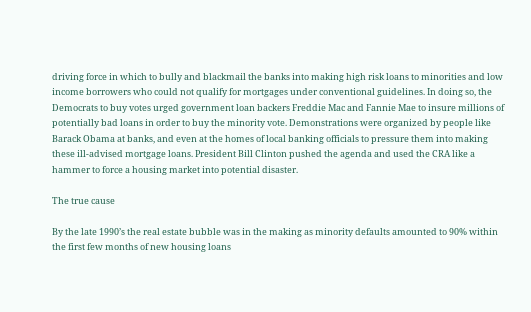driving force in which to bully and blackmail the banks into making high risk loans to minorities and low income borrowers who could not qualify for mortgages under conventional guidelines. In doing so, the Democrats to buy votes urged government loan backers Freddie Mac and Fannie Mae to insure millions of potentially bad loans in order to buy the minority vote. Demonstrations were organized by people like Barack Obama at banks, and even at the homes of local banking officials to pressure them into making these ill-advised mortgage loans. President Bill Clinton pushed the agenda and used the CRA like a hammer to force a housing market into potential disaster.

The true cause

By the late 1990’s the real estate bubble was in the making as minority defaults amounted to 90% within the first few months of new housing loans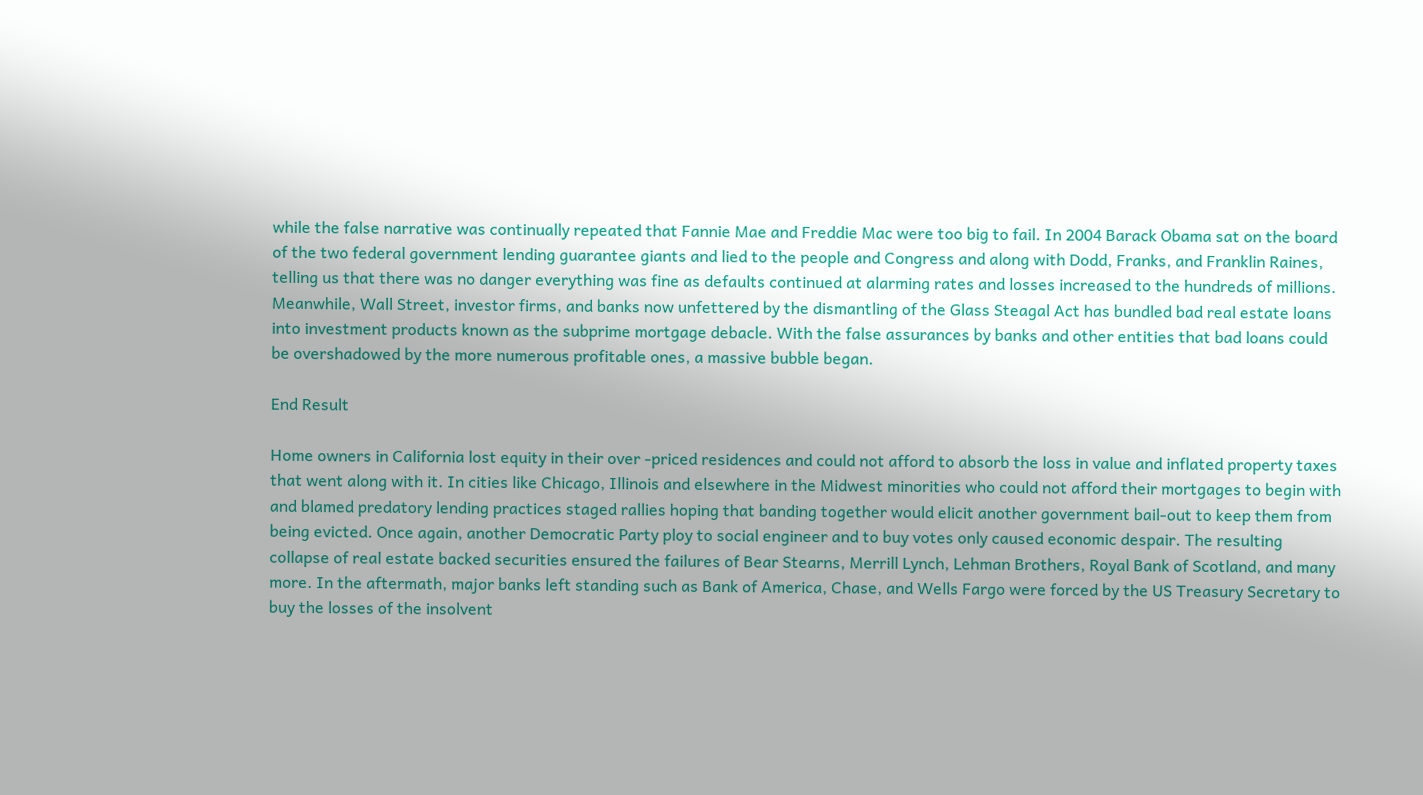while the false narrative was continually repeated that Fannie Mae and Freddie Mac were too big to fail. In 2004 Barack Obama sat on the board of the two federal government lending guarantee giants and lied to the people and Congress and along with Dodd, Franks, and Franklin Raines, telling us that there was no danger everything was fine as defaults continued at alarming rates and losses increased to the hundreds of millions. Meanwhile, Wall Street, investor firms, and banks now unfettered by the dismantling of the Glass Steagal Act has bundled bad real estate loans into investment products known as the subprime mortgage debacle. With the false assurances by banks and other entities that bad loans could be overshadowed by the more numerous profitable ones, a massive bubble began.

End Result

Home owners in California lost equity in their over -priced residences and could not afford to absorb the loss in value and inflated property taxes that went along with it. In cities like Chicago, Illinois and elsewhere in the Midwest minorities who could not afford their mortgages to begin with and blamed predatory lending practices staged rallies hoping that banding together would elicit another government bail-out to keep them from being evicted. Once again, another Democratic Party ploy to social engineer and to buy votes only caused economic despair. The resulting collapse of real estate backed securities ensured the failures of Bear Stearns, Merrill Lynch, Lehman Brothers, Royal Bank of Scotland, and many more. In the aftermath, major banks left standing such as Bank of America, Chase, and Wells Fargo were forced by the US Treasury Secretary to buy the losses of the insolvent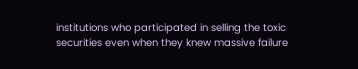institutions who participated in selling the toxic securities even when they knew massive failure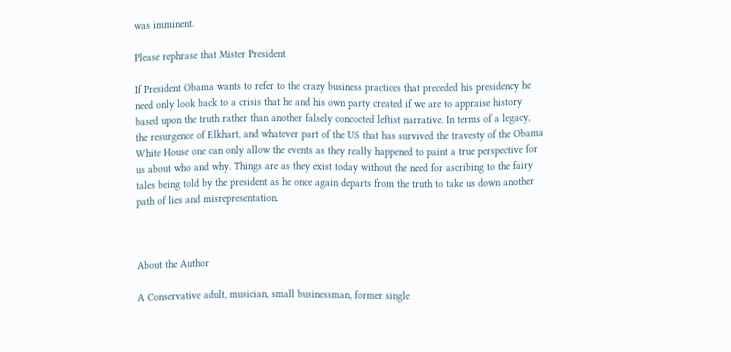was imminent.

Please rephrase that Mister President

If President Obama wants to refer to the crazy business practices that preceded his presidency he need only look back to a crisis that he and his own party created if we are to appraise history based upon the truth rather than another falsely concocted leftist narrative. In terms of a legacy, the resurgence of Elkhart, and whatever part of the US that has survived the travesty of the Obama White House one can only allow the events as they really happened to paint a true perspective for us about who and why. Things are as they exist today without the need for ascribing to the fairy tales being told by the president as he once again departs from the truth to take us down another path of lies and misrepresentation.



About the Author

A Conservative adult, musician, small businessman, former single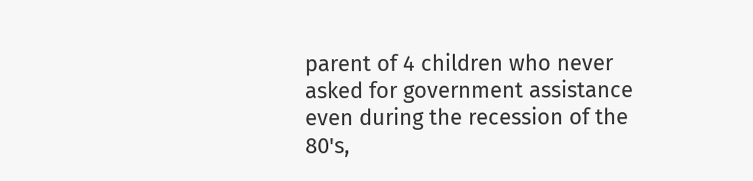parent of 4 children who never asked for government assistance even during the recession of the 80's,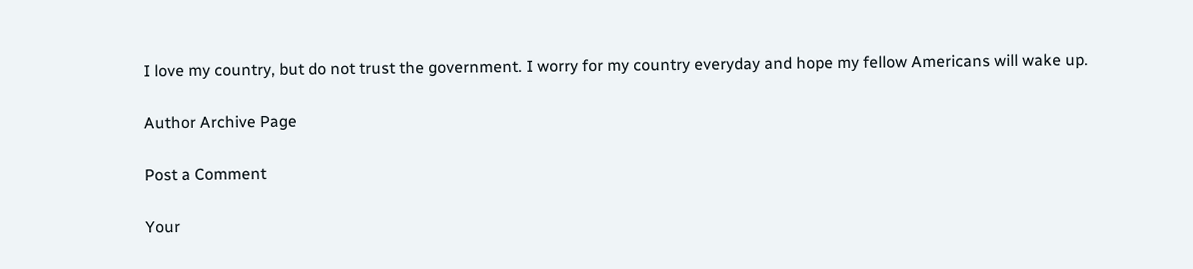I love my country, but do not trust the government. I worry for my country everyday and hope my fellow Americans will wake up.

Author Archive Page

Post a Comment

Your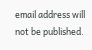email address will not be published.